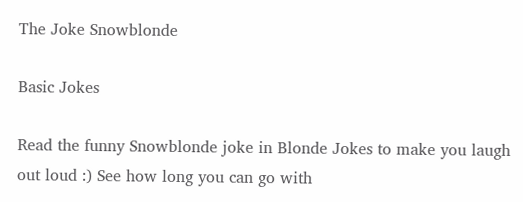The Joke Snowblonde

Basic Jokes

Read the funny Snowblonde joke in Blonde Jokes to make you laugh out loud :) See how long you can go with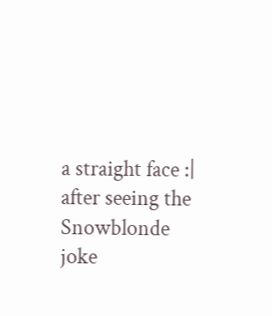a straight face :| after seeing the Snowblonde joke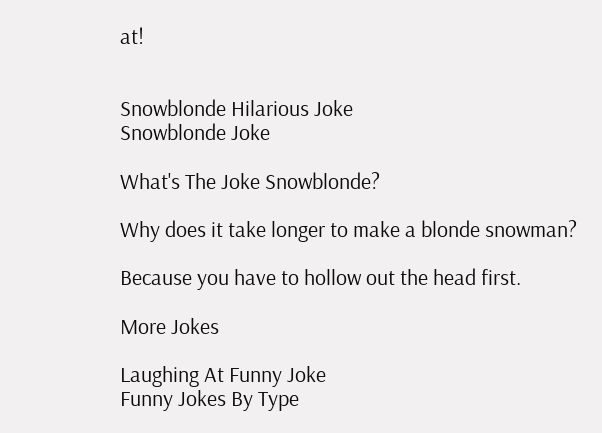at!


Snowblonde Hilarious Joke
Snowblonde Joke

What's The Joke Snowblonde?

Why does it take longer to make a blonde snowman?

Because you have to hollow out the head first.

More Jokes

Laughing At Funny Joke
Funny Jokes By Type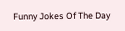Funny Jokes Of The Day